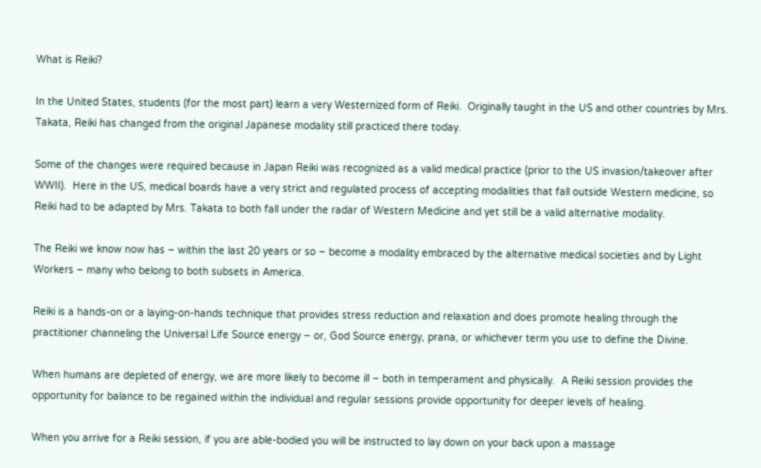What is Reiki?

In the United States, students (for the most part) learn a very Westernized form of Reiki.  Originally taught in the US and other countries by Mrs. Takata, Reiki has changed from the original Japanese modality still practiced there today.

Some of the changes were required because in Japan Reiki was recognized as a valid medical practice (prior to the US invasion/takeover after WWII).  Here in the US, medical boards have a very strict and regulated process of accepting modalities that fall outside Western medicine, so Reiki had to be adapted by Mrs. Takata to both fall under the radar of Western Medicine and yet still be a valid alternative modality.

The Reiki we know now has – within the last 20 years or so – become a modality embraced by the alternative medical societies and by Light Workers – many who belong to both subsets in America.

Reiki is a hands-on or a laying-on-hands technique that provides stress reduction and relaxation and does promote healing through the practitioner channeling the Universal Life Source energy – or, God Source energy, prana, or whichever term you use to define the Divine.

When humans are depleted of energy, we are more likely to become ill – both in temperament and physically.  A Reiki session provides the opportunity for balance to be regained within the individual and regular sessions provide opportunity for deeper levels of healing.

When you arrive for a Reiki session, if you are able-bodied you will be instructed to lay down on your back upon a massage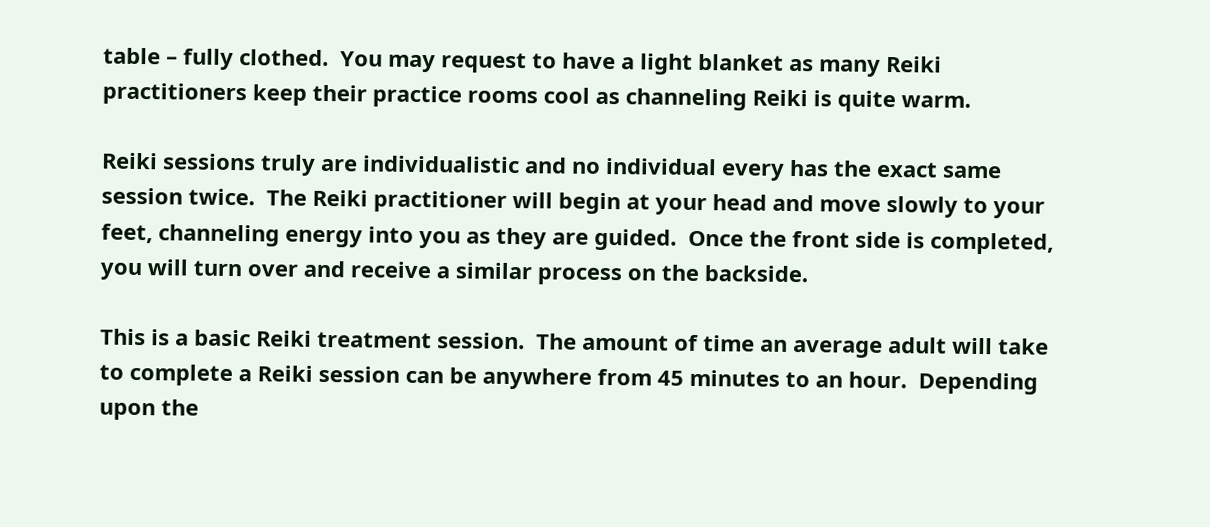table – fully clothed.  You may request to have a light blanket as many Reiki practitioners keep their practice rooms cool as channeling Reiki is quite warm.

Reiki sessions truly are individualistic and no individual every has the exact same session twice.  The Reiki practitioner will begin at your head and move slowly to your feet, channeling energy into you as they are guided.  Once the front side is completed, you will turn over and receive a similar process on the backside.

This is a basic Reiki treatment session.  The amount of time an average adult will take to complete a Reiki session can be anywhere from 45 minutes to an hour.  Depending upon the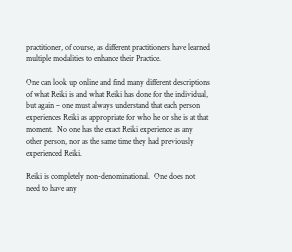practitioner, of course, as different practitioners have learned multiple modalities to enhance their Practice.

One can look up online and find many different descriptions of what Reiki is and what Reiki has done for the individual, but again – one must always understand that each person experiences Reiki as appropriate for who he or she is at that moment.  No one has the exact Reiki experience as any other person, nor as the same time they had previously experienced Reiki.

Reiki is completely non-denominational.  One does not need to have any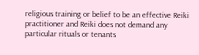religious training or belief to be an effective Reiki practitioner and Reiki does not demand any particular rituals or tenants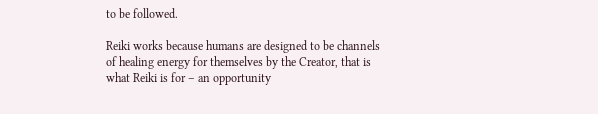to be followed.

Reiki works because humans are designed to be channels of healing energy for themselves by the Creator, that is what Reiki is for – an opportunity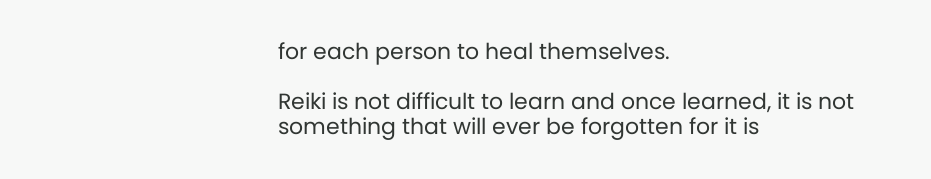for each person to heal themselves.

Reiki is not difficult to learn and once learned, it is not something that will ever be forgotten for it is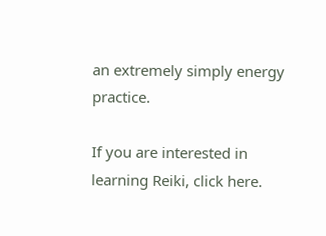an extremely simply energy practice.

If you are interested in learning Reiki, click here.